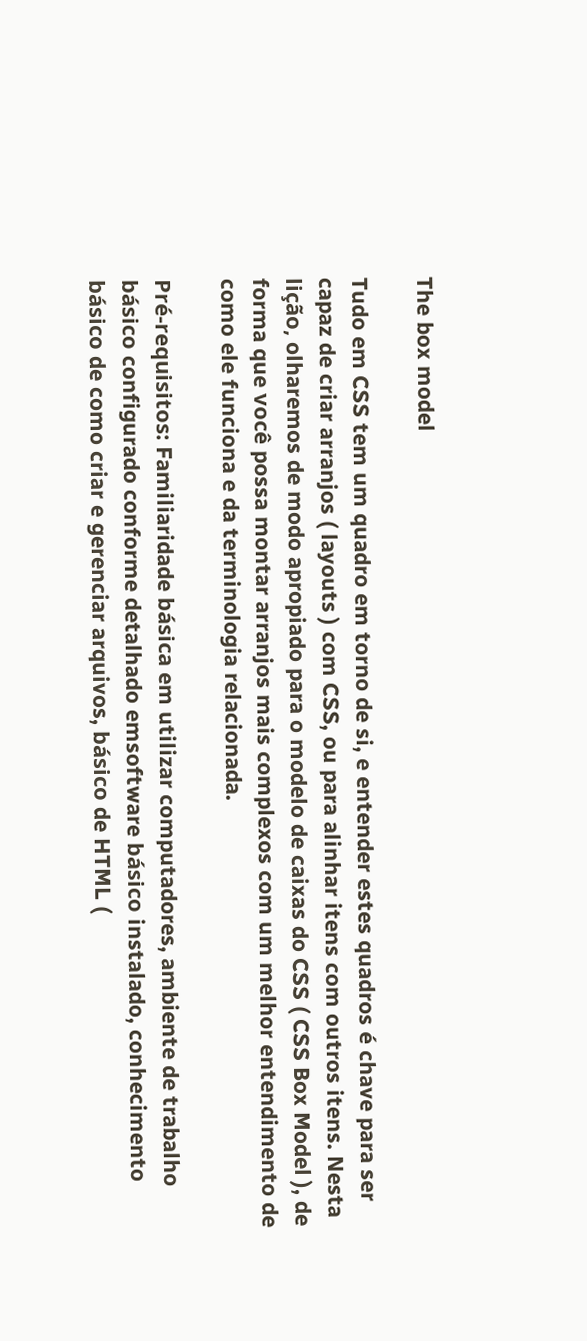The box model

Tudo em CSS tem um quadro em torno de si, e entender estes quadros é chave para ser capaz de criar arranjos ( layouts ) com CSS, ou para alinhar itens com outros itens. Nesta lição, olharemos de modo apropiado para o modelo de caixas do CSS ( CSS Box Model ), de forma que você possa montar arranjos mais complexos com um melhor entendimento de como ele funciona e da terminologia relacionada.

Pré-requisitos: Familiaridade básica em utilizar computadores, ambiente de trabalho básico configurado conforme detalhado emsoftware básico instalado, conhecimento básico de como criar e gerenciar arquivos, básico de HTML (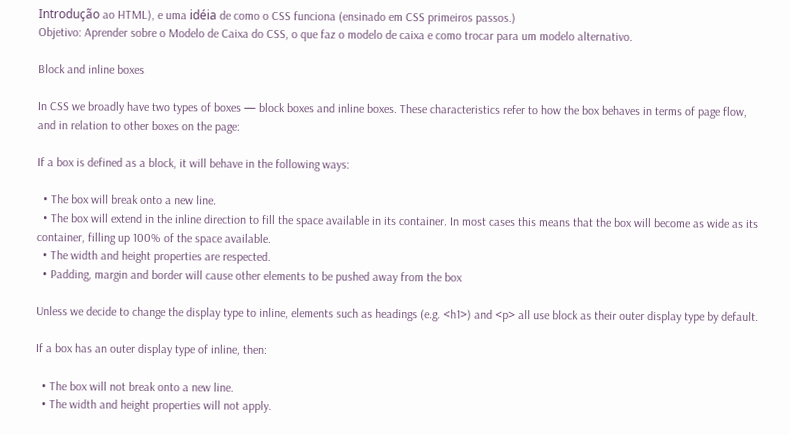Introdução ao HTML), e uma idéia de como o CSS funciona (ensinado em CSS primeiros passos.)
Objetivo: Aprender sobre o Modelo de Caixa do CSS, o que faz o modelo de caixa e como trocar para um modelo alternativo.

Block and inline boxes

In CSS we broadly have two types of boxes — block boxes and inline boxes. These characteristics refer to how the box behaves in terms of page flow, and in relation to other boxes on the page:

If a box is defined as a block, it will behave in the following ways:

  • The box will break onto a new line.
  • The box will extend in the inline direction to fill the space available in its container. In most cases this means that the box will become as wide as its container, filling up 100% of the space available.
  • The width and height properties are respected.
  • Padding, margin and border will cause other elements to be pushed away from the box

Unless we decide to change the display type to inline, elements such as headings (e.g. <h1>) and <p> all use block as their outer display type by default.

If a box has an outer display type of inline, then:

  • The box will not break onto a new line.
  • The width and height properties will not apply.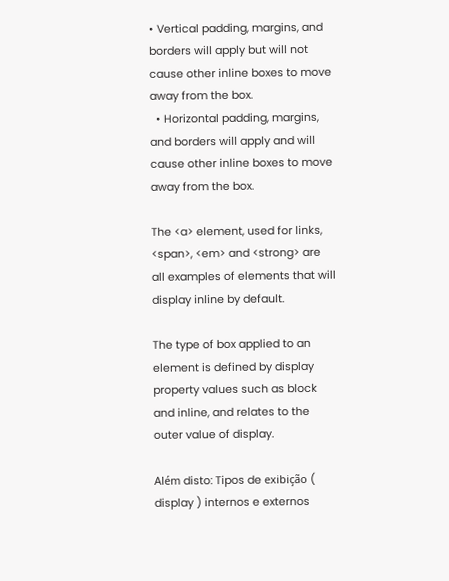• Vertical padding, margins, and borders will apply but will not cause other inline boxes to move away from the box.
  • Horizontal padding, margins, and borders will apply and will cause other inline boxes to move away from the box.

The <a> element, used for links, <span>, <em> and <strong> are all examples of elements that will display inline by default.

The type of box applied to an element is defined by display property values such as block and inline, and relates to the outer value of display.

Além disto: Tipos de exibição ( display ) internos e externos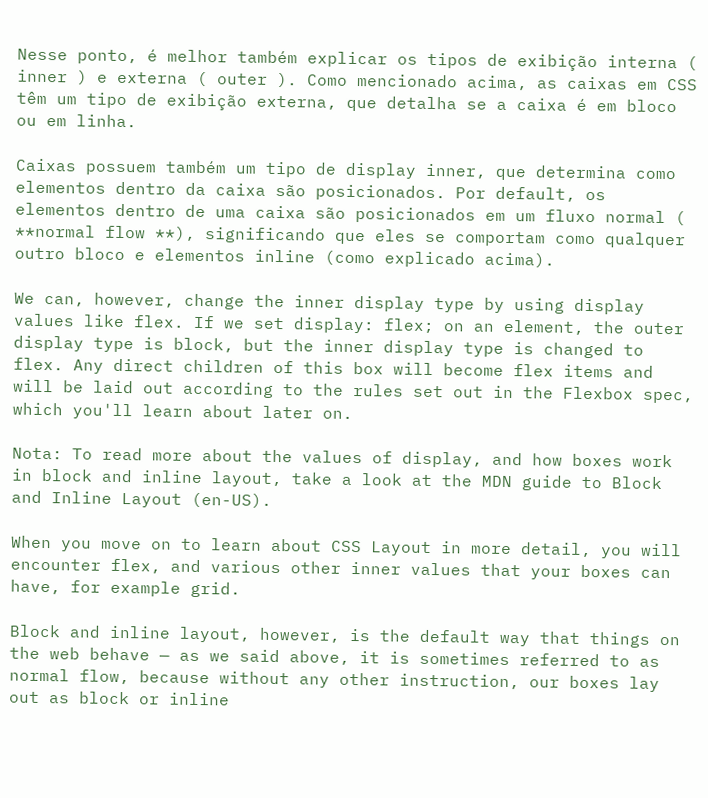Nesse ponto, é melhor também explicar os tipos de exibição interna ( inner ) e externa ( outer ). Como mencionado acima, as caixas em CSS têm um tipo de exibição externa, que detalha se a caixa é em bloco ou em linha.

Caixas possuem também um tipo de display inner, que determina como elementos dentro da caixa são posicionados. Por default, os elementos dentro de uma caixa são posicionados em um fluxo normal ( **normal flow **), significando que eles se comportam como qualquer outro bloco e elementos inline (como explicado acima).

We can, however, change the inner display type by using display values like flex. If we set display: flex; on an element, the outer display type is block, but the inner display type is changed to flex. Any direct children of this box will become flex items and will be laid out according to the rules set out in the Flexbox spec, which you'll learn about later on.

Nota: To read more about the values of display, and how boxes work in block and inline layout, take a look at the MDN guide to Block and Inline Layout (en-US).

When you move on to learn about CSS Layout in more detail, you will encounter flex, and various other inner values that your boxes can have, for example grid.

Block and inline layout, however, is the default way that things on the web behave — as we said above, it is sometimes referred to as normal flow, because without any other instruction, our boxes lay out as block or inline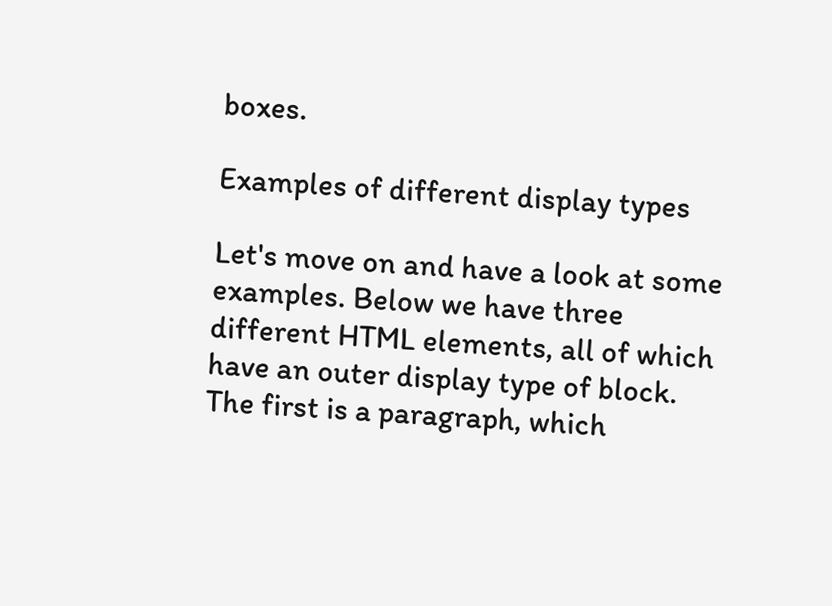boxes.

Examples of different display types

Let's move on and have a look at some examples. Below we have three different HTML elements, all of which have an outer display type of block. The first is a paragraph, which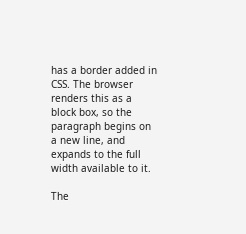has a border added in CSS. The browser renders this as a block box, so the paragraph begins on a new line, and expands to the full width available to it.

The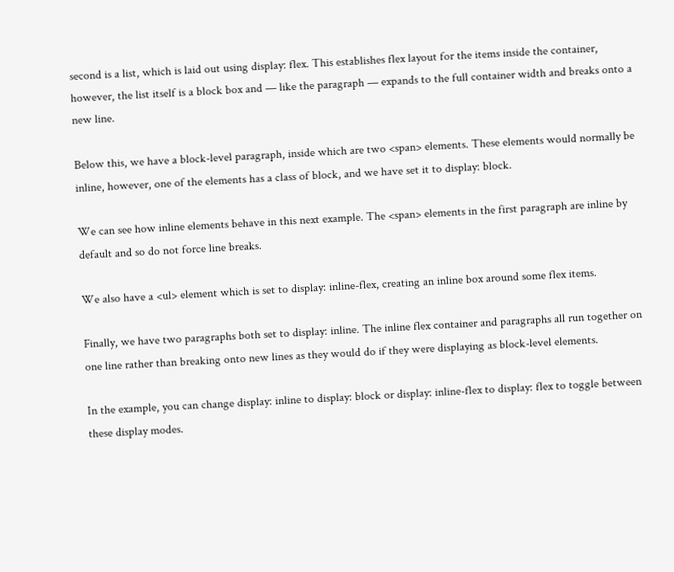second is a list, which is laid out using display: flex. This establishes flex layout for the items inside the container, however, the list itself is a block box and — like the paragraph — expands to the full container width and breaks onto a new line.

Below this, we have a block-level paragraph, inside which are two <span> elements. These elements would normally be inline, however, one of the elements has a class of block, and we have set it to display: block.

We can see how inline elements behave in this next example. The <span> elements in the first paragraph are inline by default and so do not force line breaks.

We also have a <ul> element which is set to display: inline-flex, creating an inline box around some flex items.

Finally, we have two paragraphs both set to display: inline. The inline flex container and paragraphs all run together on one line rather than breaking onto new lines as they would do if they were displaying as block-level elements.

In the example, you can change display: inline to display: block or display: inline-flex to display: flex to toggle between these display modes.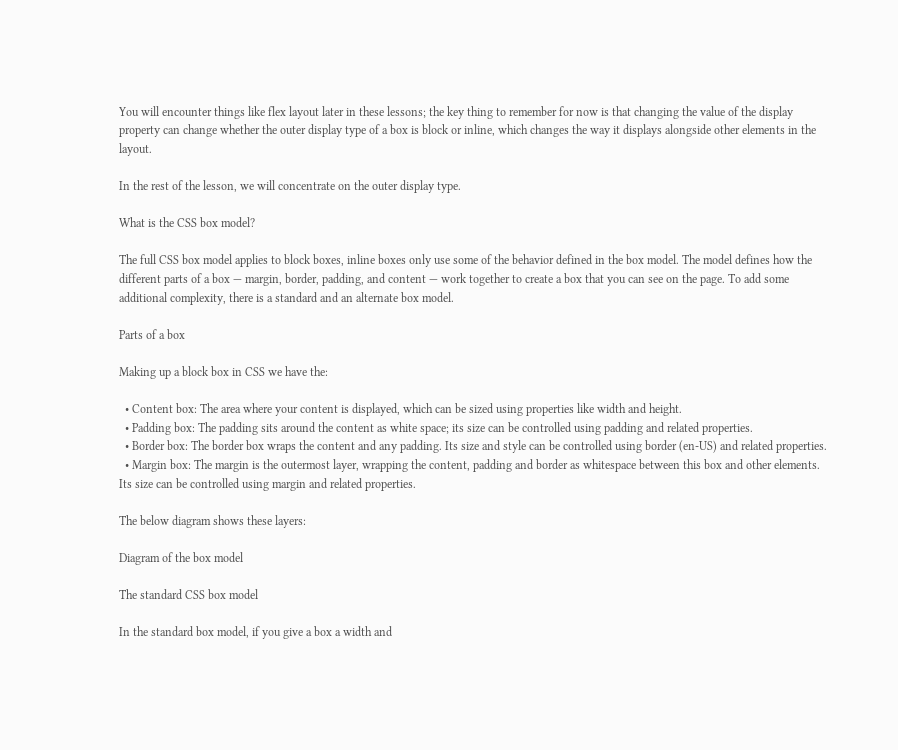You will encounter things like flex layout later in these lessons; the key thing to remember for now is that changing the value of the display property can change whether the outer display type of a box is block or inline, which changes the way it displays alongside other elements in the layout.

In the rest of the lesson, we will concentrate on the outer display type.

What is the CSS box model?

The full CSS box model applies to block boxes, inline boxes only use some of the behavior defined in the box model. The model defines how the different parts of a box — margin, border, padding, and content — work together to create a box that you can see on the page. To add some additional complexity, there is a standard and an alternate box model.

Parts of a box

Making up a block box in CSS we have the:

  • Content box: The area where your content is displayed, which can be sized using properties like width and height.
  • Padding box: The padding sits around the content as white space; its size can be controlled using padding and related properties.
  • Border box: The border box wraps the content and any padding. Its size and style can be controlled using border (en-US) and related properties.
  • Margin box: The margin is the outermost layer, wrapping the content, padding and border as whitespace between this box and other elements. Its size can be controlled using margin and related properties.

The below diagram shows these layers:

Diagram of the box model

The standard CSS box model

In the standard box model, if you give a box a width and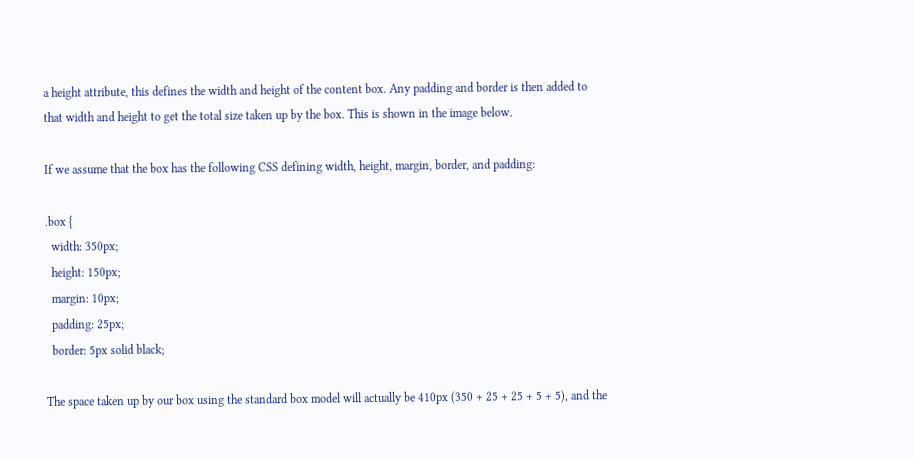a height attribute, this defines the width and height of the content box. Any padding and border is then added to that width and height to get the total size taken up by the box. This is shown in the image below.

If we assume that the box has the following CSS defining width, height, margin, border, and padding:

.box {
  width: 350px;
  height: 150px;
  margin: 10px;
  padding: 25px;
  border: 5px solid black;

The space taken up by our box using the standard box model will actually be 410px (350 + 25 + 25 + 5 + 5), and the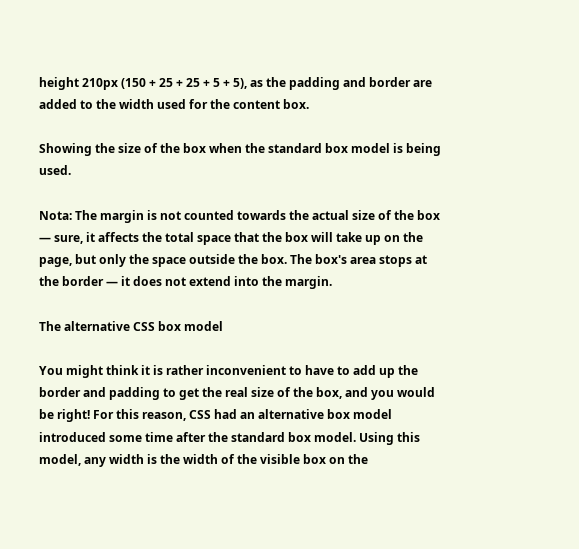height 210px (150 + 25 + 25 + 5 + 5), as the padding and border are added to the width used for the content box.

Showing the size of the box when the standard box model is being used.

Nota: The margin is not counted towards the actual size of the box — sure, it affects the total space that the box will take up on the page, but only the space outside the box. The box's area stops at the border — it does not extend into the margin.

The alternative CSS box model

You might think it is rather inconvenient to have to add up the border and padding to get the real size of the box, and you would be right! For this reason, CSS had an alternative box model introduced some time after the standard box model. Using this model, any width is the width of the visible box on the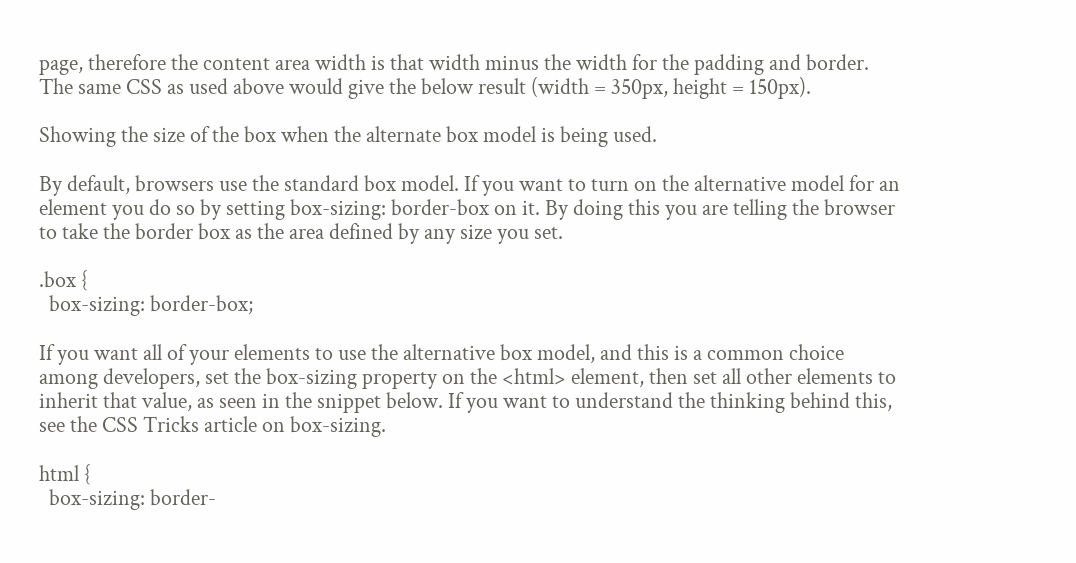page, therefore the content area width is that width minus the width for the padding and border. The same CSS as used above would give the below result (width = 350px, height = 150px).

Showing the size of the box when the alternate box model is being used.

By default, browsers use the standard box model. If you want to turn on the alternative model for an element you do so by setting box-sizing: border-box on it. By doing this you are telling the browser to take the border box as the area defined by any size you set.

.box {
  box-sizing: border-box;

If you want all of your elements to use the alternative box model, and this is a common choice among developers, set the box-sizing property on the <html> element, then set all other elements to inherit that value, as seen in the snippet below. If you want to understand the thinking behind this, see the CSS Tricks article on box-sizing.

html {
  box-sizing: border-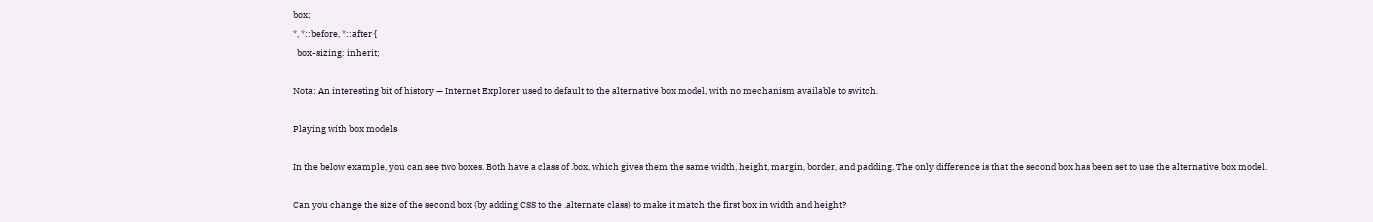box;
*, *::before, *::after {
  box-sizing: inherit;

Nota: An interesting bit of history — Internet Explorer used to default to the alternative box model, with no mechanism available to switch.

Playing with box models

In the below example, you can see two boxes. Both have a class of .box, which gives them the same width, height, margin, border, and padding. The only difference is that the second box has been set to use the alternative box model.

Can you change the size of the second box (by adding CSS to the .alternate class) to make it match the first box in width and height?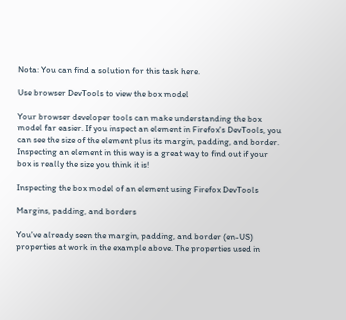Nota: You can find a solution for this task here.

Use browser DevTools to view the box model

Your browser developer tools can make understanding the box model far easier. If you inspect an element in Firefox's DevTools, you can see the size of the element plus its margin, padding, and border. Inspecting an element in this way is a great way to find out if your box is really the size you think it is!

Inspecting the box model of an element using Firefox DevTools

Margins, padding, and borders

You've already seen the margin, padding, and border (en-US) properties at work in the example above. The properties used in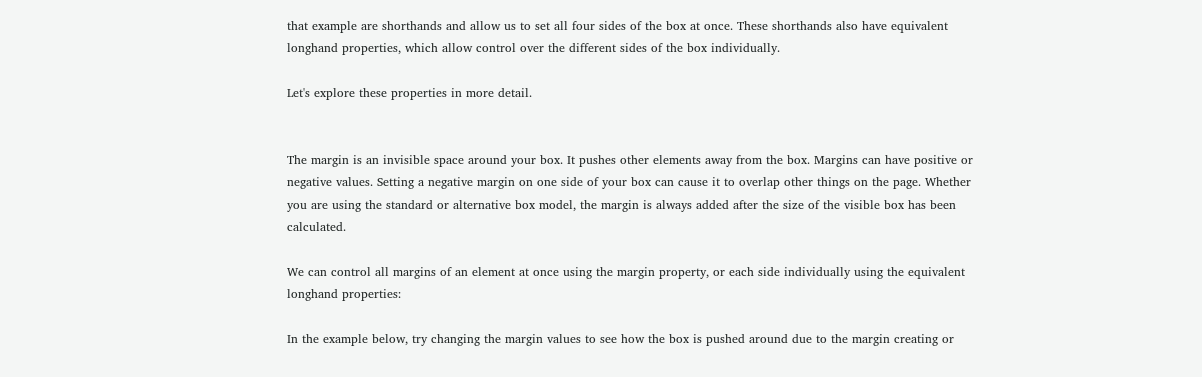that example are shorthands and allow us to set all four sides of the box at once. These shorthands also have equivalent longhand properties, which allow control over the different sides of the box individually.

Let's explore these properties in more detail.


The margin is an invisible space around your box. It pushes other elements away from the box. Margins can have positive or negative values. Setting a negative margin on one side of your box can cause it to overlap other things on the page. Whether you are using the standard or alternative box model, the margin is always added after the size of the visible box has been calculated.

We can control all margins of an element at once using the margin property, or each side individually using the equivalent longhand properties:

In the example below, try changing the margin values to see how the box is pushed around due to the margin creating or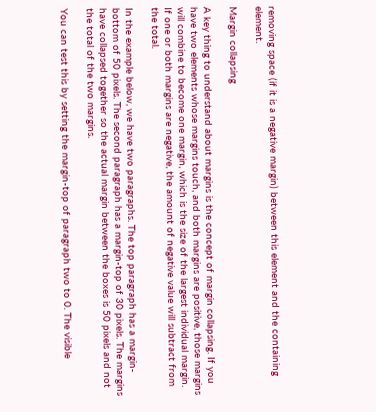removing space (if it is a negative margin) between this element and the containing element.

Margin collapsing

A key thing to understand about margins is the concept of margin collapsing. If you have two elements whose margins touch, and both margins are positive, those margins will combine to become one margin, which is the size of the largest individual margin. If one or both margins are negative, the amount of negative value will subtract from the total.

In the example below, we have two paragraphs. The top paragraph has a margin-bottom of 50 pixels. The second paragraph has a margin-top of 30 pixels. The margins have collapsed together so the actual margin between the boxes is 50 pixels and not the total of the two margins.

You can test this by setting the margin-top of paragraph two to 0. The visible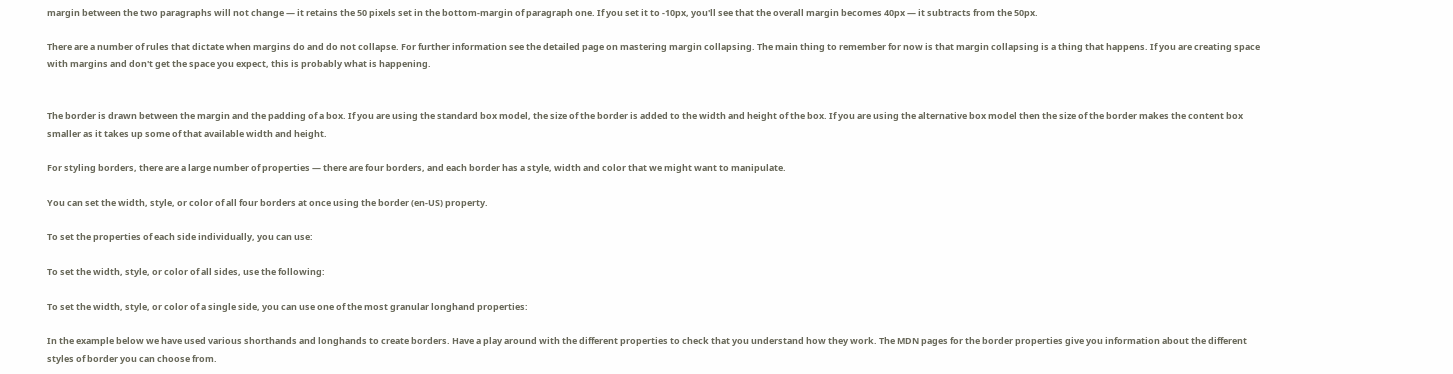margin between the two paragraphs will not change — it retains the 50 pixels set in the bottom-margin of paragraph one. If you set it to -10px, you'll see that the overall margin becomes 40px — it subtracts from the 50px.

There are a number of rules that dictate when margins do and do not collapse. For further information see the detailed page on mastering margin collapsing. The main thing to remember for now is that margin collapsing is a thing that happens. If you are creating space with margins and don't get the space you expect, this is probably what is happening.


The border is drawn between the margin and the padding of a box. If you are using the standard box model, the size of the border is added to the width and height of the box. If you are using the alternative box model then the size of the border makes the content box smaller as it takes up some of that available width and height.

For styling borders, there are a large number of properties — there are four borders, and each border has a style, width and color that we might want to manipulate.

You can set the width, style, or color of all four borders at once using the border (en-US) property.

To set the properties of each side individually, you can use:

To set the width, style, or color of all sides, use the following:

To set the width, style, or color of a single side, you can use one of the most granular longhand properties:

In the example below we have used various shorthands and longhands to create borders. Have a play around with the different properties to check that you understand how they work. The MDN pages for the border properties give you information about the different styles of border you can choose from.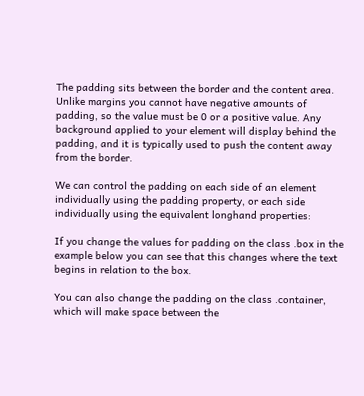The padding sits between the border and the content area. Unlike margins you cannot have negative amounts of padding, so the value must be 0 or a positive value. Any background applied to your element will display behind the padding, and it is typically used to push the content away from the border.

We can control the padding on each side of an element individually using the padding property, or each side individually using the equivalent longhand properties:

If you change the values for padding on the class .box in the example below you can see that this changes where the text begins in relation to the box.

You can also change the padding on the class .container, which will make space between the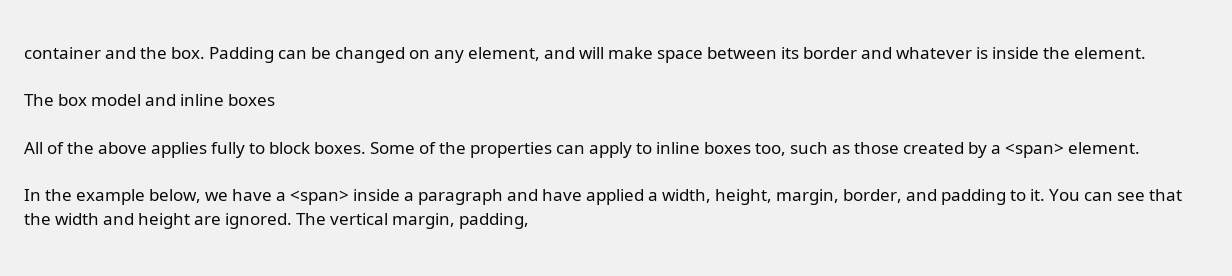container and the box. Padding can be changed on any element, and will make space between its border and whatever is inside the element.

The box model and inline boxes

All of the above applies fully to block boxes. Some of the properties can apply to inline boxes too, such as those created by a <span> element.

In the example below, we have a <span> inside a paragraph and have applied a width, height, margin, border, and padding to it. You can see that the width and height are ignored. The vertical margin, padding,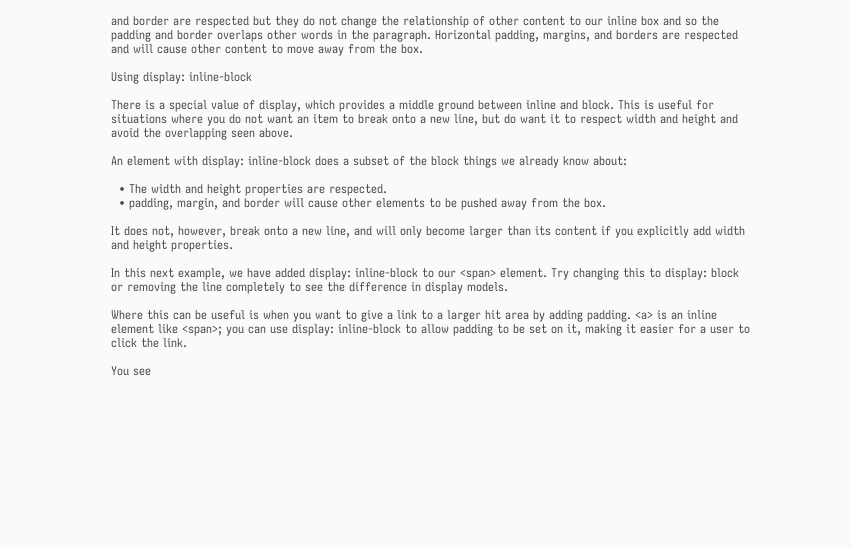and border are respected but they do not change the relationship of other content to our inline box and so the padding and border overlaps other words in the paragraph. Horizontal padding, margins, and borders are respected and will cause other content to move away from the box.

Using display: inline-block

There is a special value of display, which provides a middle ground between inline and block. This is useful for situations where you do not want an item to break onto a new line, but do want it to respect width and height and avoid the overlapping seen above.

An element with display: inline-block does a subset of the block things we already know about:

  • The width and height properties are respected.
  • padding, margin, and border will cause other elements to be pushed away from the box.

It does not, however, break onto a new line, and will only become larger than its content if you explicitly add width and height properties.

In this next example, we have added display: inline-block to our <span> element. Try changing this to display: block or removing the line completely to see the difference in display models.

Where this can be useful is when you want to give a link to a larger hit area by adding padding. <a> is an inline element like <span>; you can use display: inline-block to allow padding to be set on it, making it easier for a user to click the link.

You see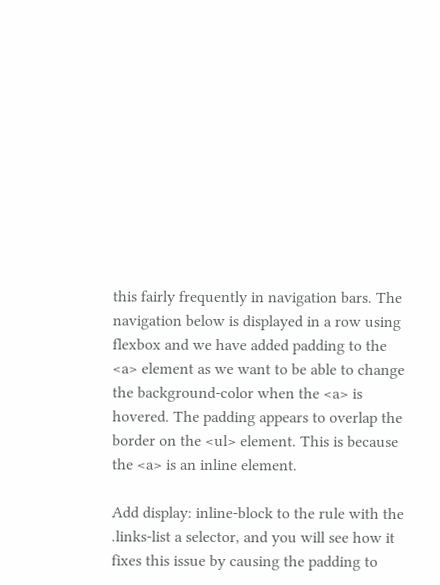this fairly frequently in navigation bars. The navigation below is displayed in a row using flexbox and we have added padding to the <a> element as we want to be able to change the background-color when the <a> is hovered. The padding appears to overlap the border on the <ul> element. This is because the <a> is an inline element.

Add display: inline-block to the rule with the .links-list a selector, and you will see how it fixes this issue by causing the padding to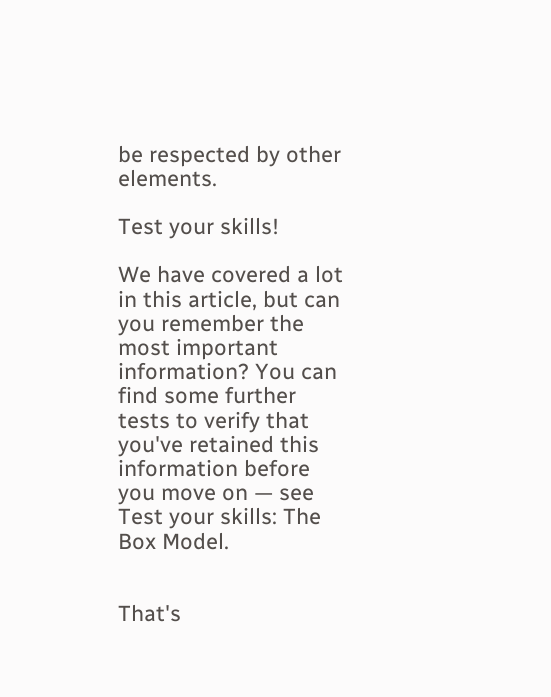be respected by other elements.

Test your skills!

We have covered a lot in this article, but can you remember the most important information? You can find some further tests to verify that you've retained this information before you move on — see Test your skills: The Box Model.


That's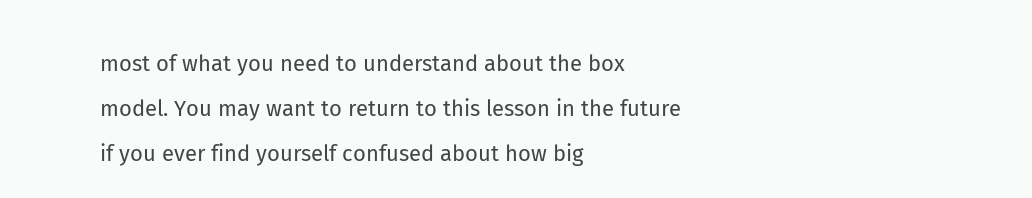most of what you need to understand about the box model. You may want to return to this lesson in the future if you ever find yourself confused about how big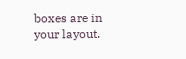boxes are in your layout.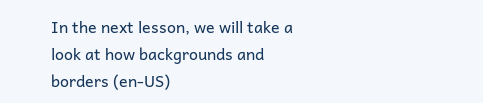In the next lesson, we will take a look at how backgrounds and borders (en-US)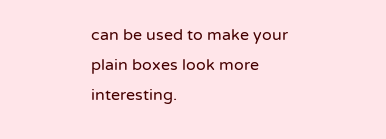can be used to make your plain boxes look more interesting.